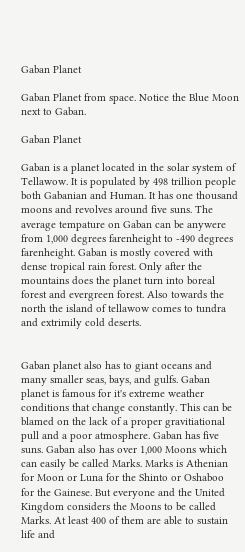Gaban Planet

Gaban Planet from space. Notice the Blue Moon next to Gaban.

Gaban Planet

Gaban is a planet located in the solar system of Tellawow. It is populated by 498 trillion people both Gabanian and Human. It has one thousand moons and revolves around five suns. The average tempature on Gaban can be anywere from 1,000 degrees farenheight to -490 degrees farenheight. Gaban is mostly covered with dense tropical rain forest. Only after the mountains does the planet turn into boreal forest and evergreen forest. Also towards the north the island of tellawow comes to tundra and extrimily cold deserts.


Gaban planet also has to giant oceans and many smaller seas, bays, and gulfs. Gaban planet is famous for it's extreme weather conditions that change constantly. This can be blamed on the lack of a proper gravitiational pull and a poor atmosphere. Gaban has five suns. Gaban also has over 1,000 Moons which can easily be called Marks. Marks is Athenian for Moon or Luna for the Shinto or Oshaboo for the Gainese. But everyone and the United Kingdom considers the Moons to be called Marks. At least 400 of them are able to sustain life and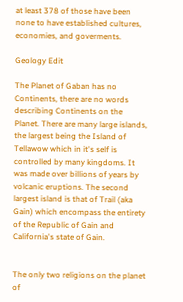at least 378 of those have been none to have established cultures, economies, and goverments.

Geology Edit

The Planet of Gaban has no Continents, there are no words describing Continents on the Planet. There are many large islands, the largest being the Island of Tellawow which in it's self is controlled by many kingdoms. It was made over billions of years by volcanic eruptions. The second largest island is that of Trail (aka Gain) which encompass the entirety of the Republic of Gain and California's state of Gain.


The only two religions on the planet of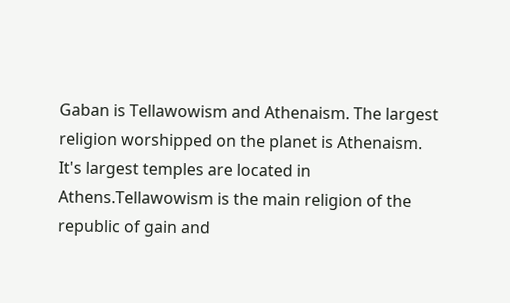Gaban is Tellawowism and Athenaism. The largest religion worshipped on the planet is Athenaism. It's largest temples are located in Athens.Tellawowism is the main religion of the republic of gain and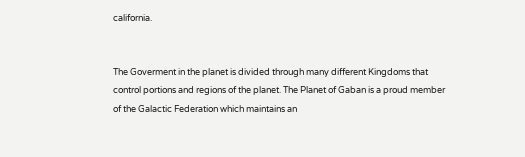california.


The Goverment in the planet is divided through many different Kingdoms that control portions and regions of the planet. The Planet of Gaban is a proud member of the Galactic Federation which maintains an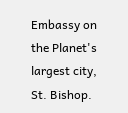Embassy on the Planet's largest city, St. Bishop.